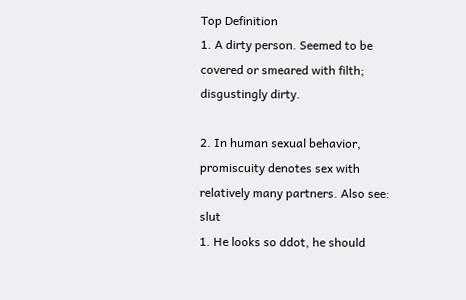Top Definition
1. A dirty person. Seemed to be covered or smeared with filth; disgustingly dirty.

2. In human sexual behavior, promiscuity denotes sex with relatively many partners. Also see: slut
1. He looks so ddot, he should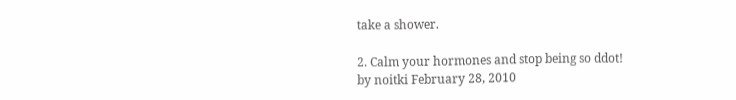take a shower.

2. Calm your hormones and stop being so ddot!
by noitki February 28, 2010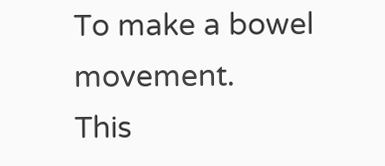To make a bowel movement.
This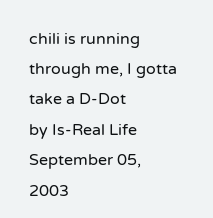chili is running through me, I gotta take a D-Dot
by Is-Real Life September 05, 2003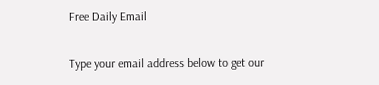Free Daily Email

Type your email address below to get our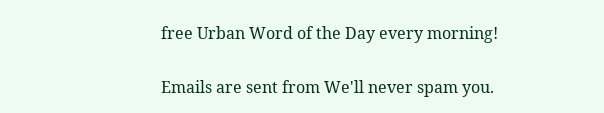free Urban Word of the Day every morning!

Emails are sent from We'll never spam you.